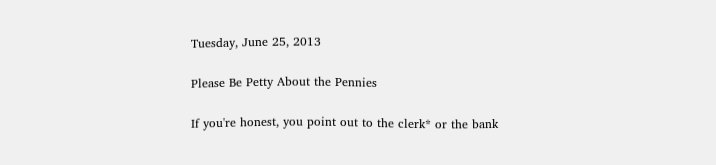Tuesday, June 25, 2013

Please Be Petty About the Pennies

If you're honest, you point out to the clerk* or the bank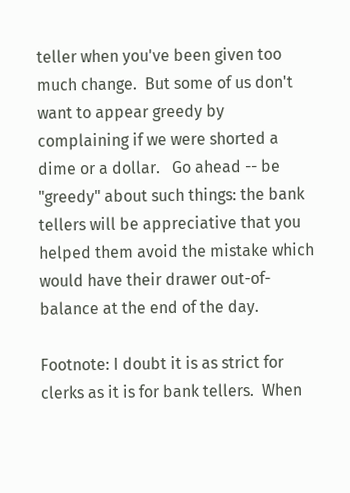teller when you've been given too much change.  But some of us don't want to appear greedy by complaining if we were shorted a dime or a dollar.   Go ahead -- be "greedy" about such things: the bank tellers will be appreciative that you helped them avoid the mistake which would have their drawer out-of-balance at the end of the day.

Footnote: I doubt it is as strict for clerks as it is for bank tellers.  When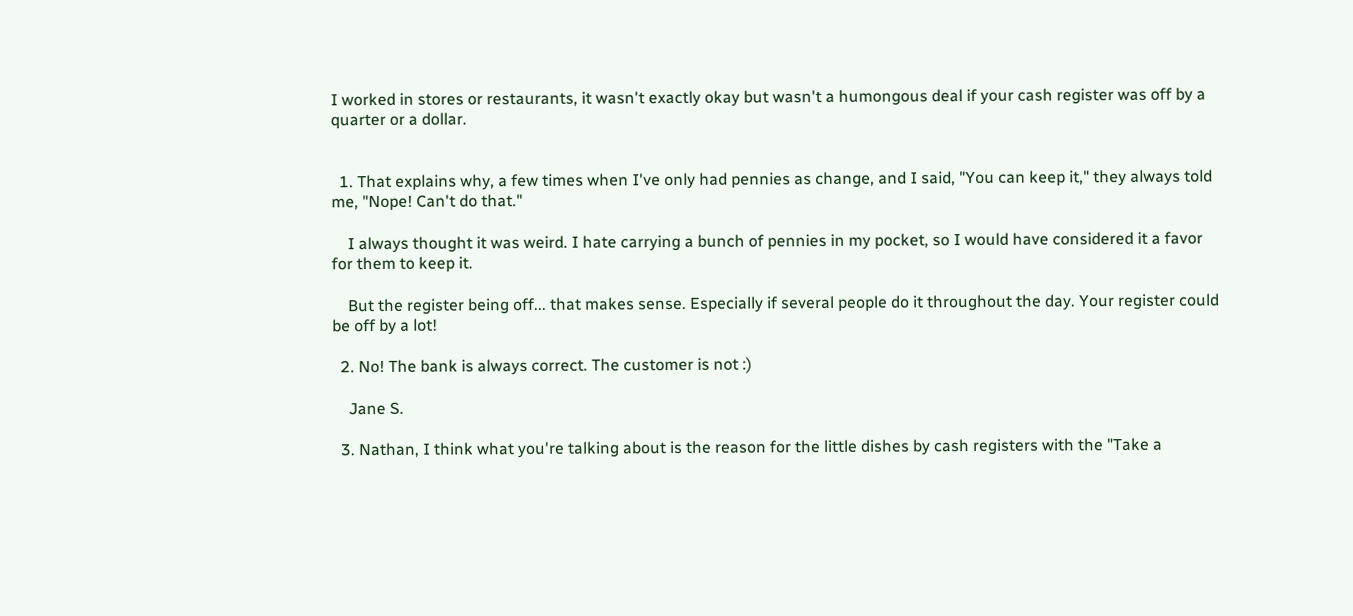I worked in stores or restaurants, it wasn't exactly okay but wasn't a humongous deal if your cash register was off by a quarter or a dollar.


  1. That explains why, a few times when I've only had pennies as change, and I said, "You can keep it," they always told me, "Nope! Can't do that."

    I always thought it was weird. I hate carrying a bunch of pennies in my pocket, so I would have considered it a favor for them to keep it.

    But the register being off... that makes sense. Especially if several people do it throughout the day. Your register could be off by a lot!

  2. No! The bank is always correct. The customer is not :)

    Jane S.

  3. Nathan, I think what you're talking about is the reason for the little dishes by cash registers with the "Take a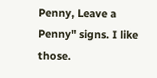Penny, Leave a Penny" signs. I like those.